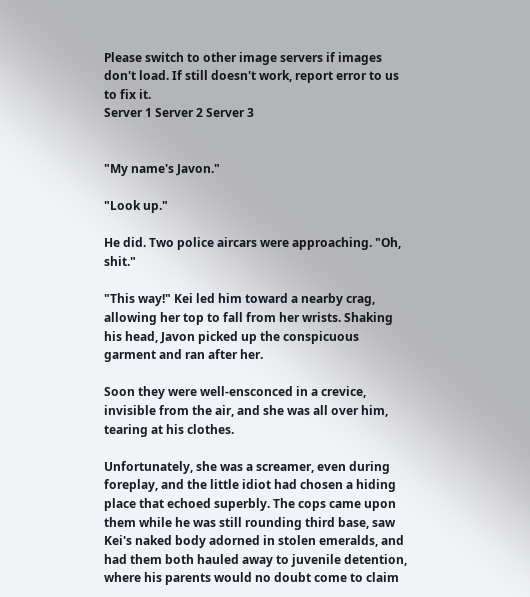Please switch to other image servers if images don't load. If still doesn't work, report error to us to fix it.
Server 1 Server 2 Server 3


"My name's Javon."

"Look up."

He did. Two police aircars were approaching. "Oh, shit."

"This way!" Kei led him toward a nearby crag, allowing her top to fall from her wrists. Shaking his head, Javon picked up the conspicuous garment and ran after her.

Soon they were well-ensconced in a crevice, invisible from the air, and she was all over him, tearing at his clothes.

Unfortunately, she was a screamer, even during foreplay, and the little idiot had chosen a hiding place that echoed superbly. The cops came upon them while he was still rounding third base, saw Kei's naked body adorned in stolen emeralds, and had them both hauled away to juvenile detention, where his parents would no doubt come to claim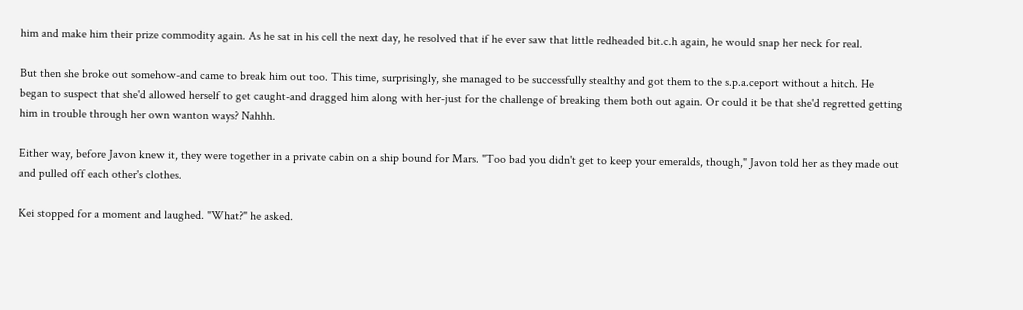him and make him their prize commodity again. As he sat in his cell the next day, he resolved that if he ever saw that little redheaded bit.c.h again, he would snap her neck for real.

But then she broke out somehow-and came to break him out too. This time, surprisingly, she managed to be successfully stealthy and got them to the s.p.a.ceport without a hitch. He began to suspect that she'd allowed herself to get caught-and dragged him along with her-just for the challenge of breaking them both out again. Or could it be that she'd regretted getting him in trouble through her own wanton ways? Nahhh.

Either way, before Javon knew it, they were together in a private cabin on a ship bound for Mars. "Too bad you didn't get to keep your emeralds, though," Javon told her as they made out and pulled off each other's clothes.

Kei stopped for a moment and laughed. "What?" he asked.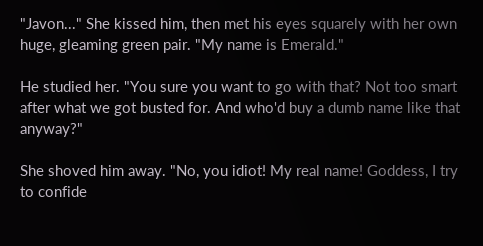"Javon..." She kissed him, then met his eyes squarely with her own huge, gleaming green pair. "My name is Emerald."

He studied her. "You sure you want to go with that? Not too smart after what we got busted for. And who'd buy a dumb name like that anyway?"

She shoved him away. "No, you idiot! My real name! Goddess, I try to confide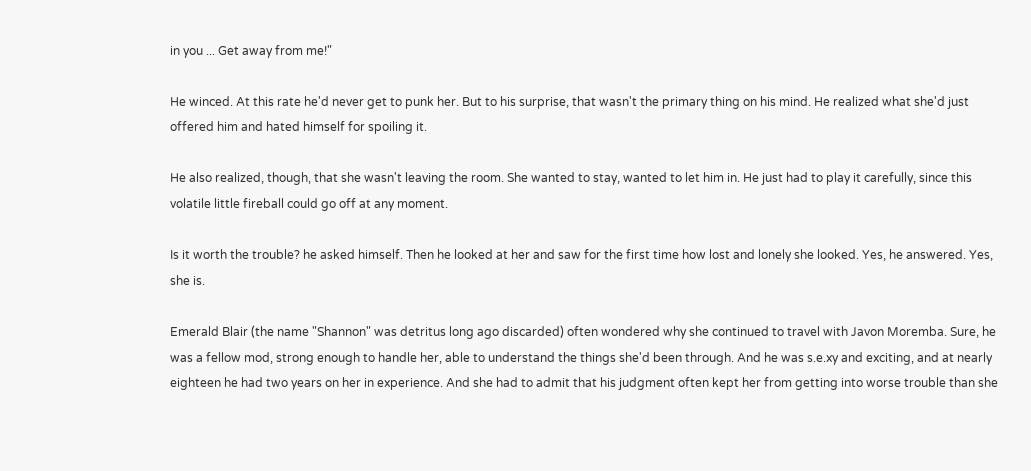in you ... Get away from me!"

He winced. At this rate he'd never get to punk her. But to his surprise, that wasn't the primary thing on his mind. He realized what she'd just offered him and hated himself for spoiling it.

He also realized, though, that she wasn't leaving the room. She wanted to stay, wanted to let him in. He just had to play it carefully, since this volatile little fireball could go off at any moment.

Is it worth the trouble? he asked himself. Then he looked at her and saw for the first time how lost and lonely she looked. Yes, he answered. Yes, she is.

Emerald Blair (the name "Shannon" was detritus long ago discarded) often wondered why she continued to travel with Javon Moremba. Sure, he was a fellow mod, strong enough to handle her, able to understand the things she'd been through. And he was s.e.xy and exciting, and at nearly eighteen he had two years on her in experience. And she had to admit that his judgment often kept her from getting into worse trouble than she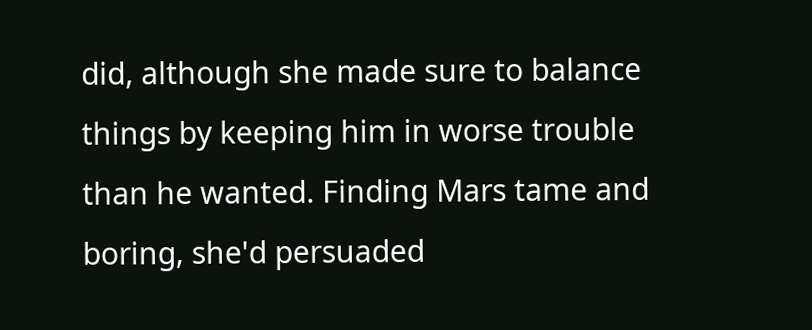did, although she made sure to balance things by keeping him in worse trouble than he wanted. Finding Mars tame and boring, she'd persuaded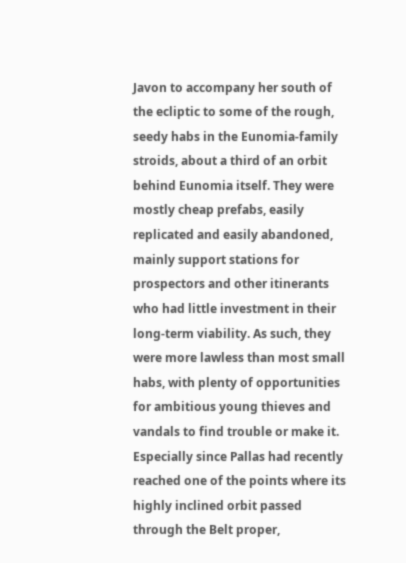Javon to accompany her south of the ecliptic to some of the rough, seedy habs in the Eunomia-family stroids, about a third of an orbit behind Eunomia itself. They were mostly cheap prefabs, easily replicated and easily abandoned, mainly support stations for prospectors and other itinerants who had little investment in their long-term viability. As such, they were more lawless than most small habs, with plenty of opportunities for ambitious young thieves and vandals to find trouble or make it. Especially since Pallas had recently reached one of the points where its highly inclined orbit passed through the Belt proper,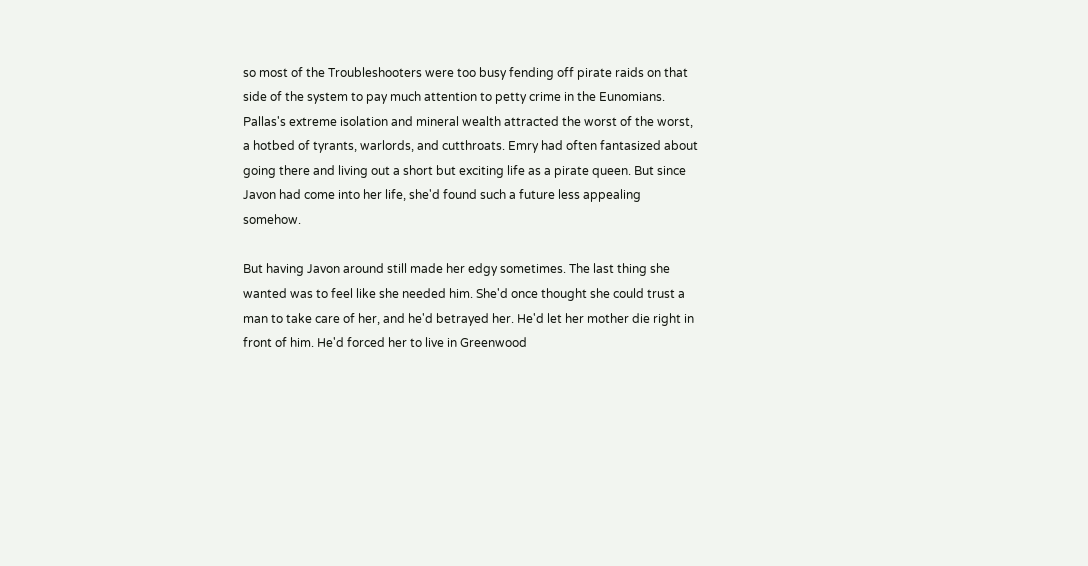so most of the Troubleshooters were too busy fending off pirate raids on that side of the system to pay much attention to petty crime in the Eunomians. Pallas's extreme isolation and mineral wealth attracted the worst of the worst, a hotbed of tyrants, warlords, and cutthroats. Emry had often fantasized about going there and living out a short but exciting life as a pirate queen. But since Javon had come into her life, she'd found such a future less appealing somehow.

But having Javon around still made her edgy sometimes. The last thing she wanted was to feel like she needed him. She'd once thought she could trust a man to take care of her, and he'd betrayed her. He'd let her mother die right in front of him. He'd forced her to live in Greenwood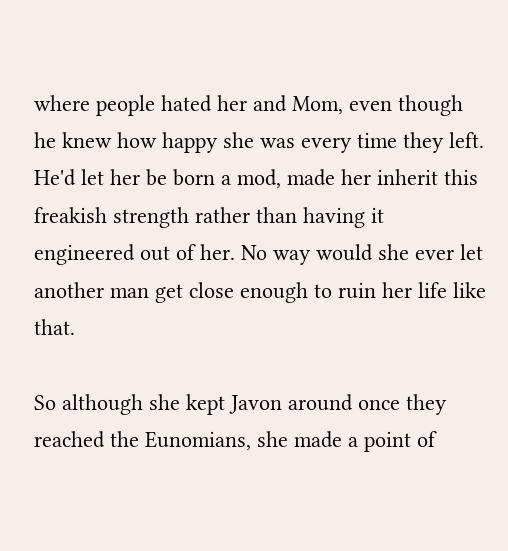where people hated her and Mom, even though he knew how happy she was every time they left. He'd let her be born a mod, made her inherit this freakish strength rather than having it engineered out of her. No way would she ever let another man get close enough to ruin her life like that.

So although she kept Javon around once they reached the Eunomians, she made a point of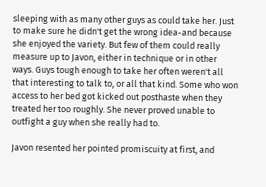sleeping with as many other guys as could take her. Just to make sure he didn't get the wrong idea-and because she enjoyed the variety. But few of them could really measure up to Javon, either in technique or in other ways. Guys tough enough to take her often weren't all that interesting to talk to, or all that kind. Some who won access to her bed got kicked out posthaste when they treated her too roughly. She never proved unable to outfight a guy when she really had to.

Javon resented her pointed promiscuity at first, and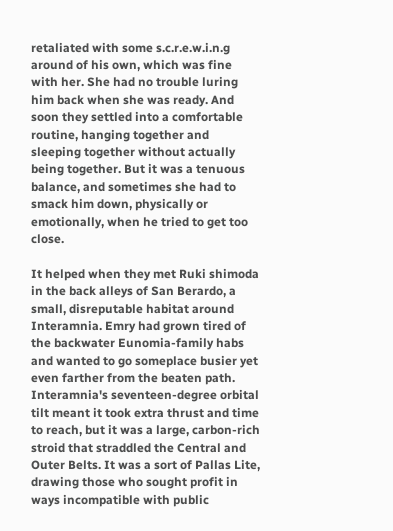retaliated with some s.c.r.e.w.i.n.g around of his own, which was fine with her. She had no trouble luring him back when she was ready. And soon they settled into a comfortable routine, hanging together and sleeping together without actually being together. But it was a tenuous balance, and sometimes she had to smack him down, physically or emotionally, when he tried to get too close.

It helped when they met Ruki shimoda in the back alleys of San Berardo, a small, disreputable habitat around Interamnia. Emry had grown tired of the backwater Eunomia-family habs and wanted to go someplace busier yet even farther from the beaten path. Interamnia's seventeen-degree orbital tilt meant it took extra thrust and time to reach, but it was a large, carbon-rich stroid that straddled the Central and Outer Belts. It was a sort of Pallas Lite, drawing those who sought profit in ways incompatible with public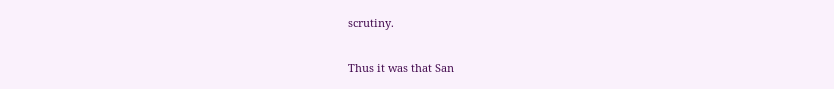scrutiny.

Thus it was that San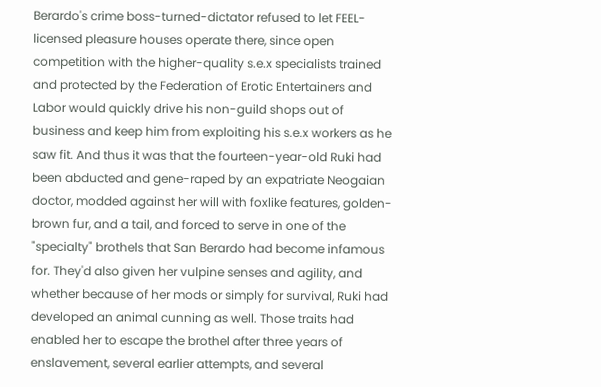Berardo's crime boss-turned-dictator refused to let FEEL-licensed pleasure houses operate there, since open competition with the higher-quality s.e.x specialists trained and protected by the Federation of Erotic Entertainers and Labor would quickly drive his non-guild shops out of business and keep him from exploiting his s.e.x workers as he saw fit. And thus it was that the fourteen-year-old Ruki had been abducted and gene-raped by an expatriate Neogaian doctor, modded against her will with foxlike features, golden-brown fur, and a tail, and forced to serve in one of the "specialty" brothels that San Berardo had become infamous for. They'd also given her vulpine senses and agility, and whether because of her mods or simply for survival, Ruki had developed an animal cunning as well. Those traits had enabled her to escape the brothel after three years of enslavement, several earlier attempts, and several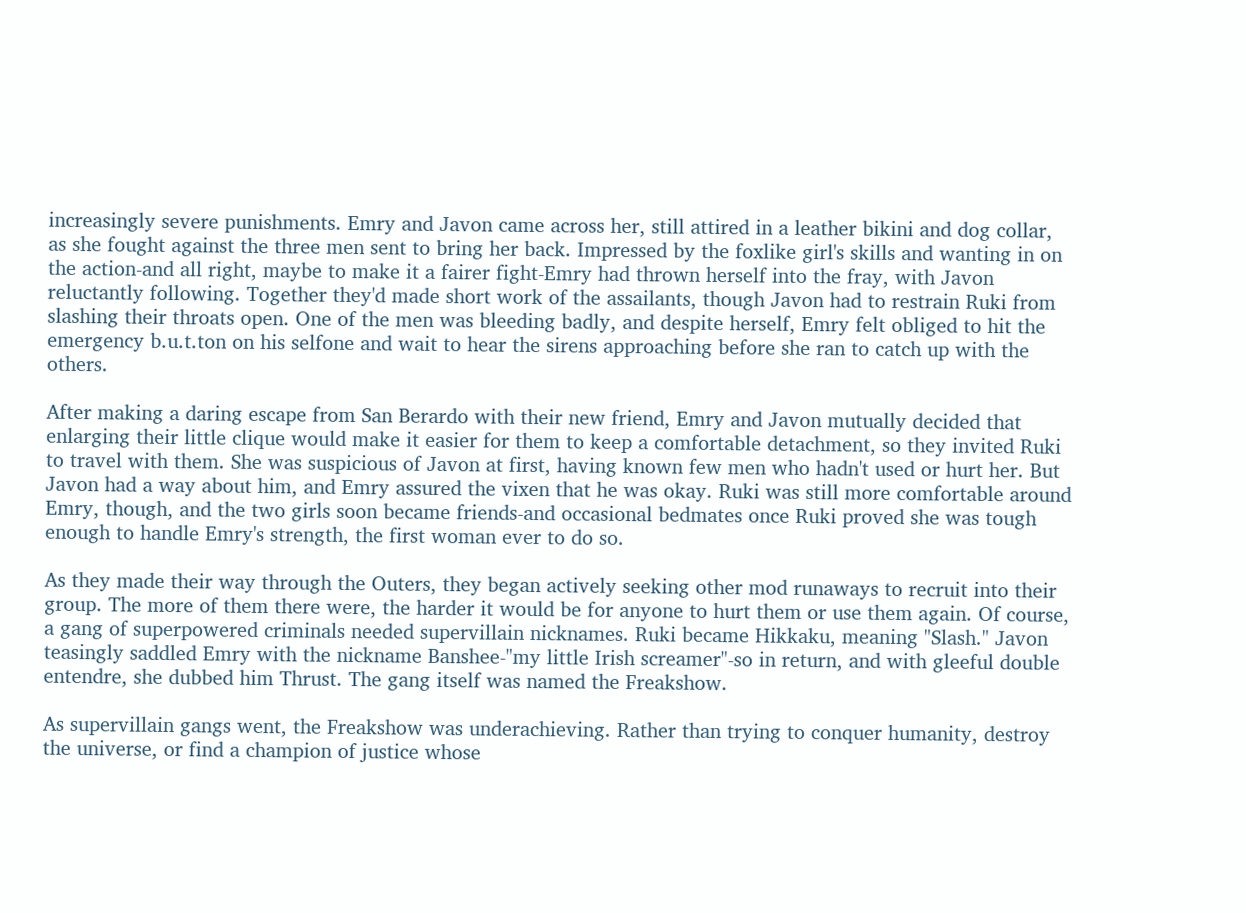increasingly severe punishments. Emry and Javon came across her, still attired in a leather bikini and dog collar, as she fought against the three men sent to bring her back. Impressed by the foxlike girl's skills and wanting in on the action-and all right, maybe to make it a fairer fight-Emry had thrown herself into the fray, with Javon reluctantly following. Together they'd made short work of the assailants, though Javon had to restrain Ruki from slashing their throats open. One of the men was bleeding badly, and despite herself, Emry felt obliged to hit the emergency b.u.t.ton on his selfone and wait to hear the sirens approaching before she ran to catch up with the others.

After making a daring escape from San Berardo with their new friend, Emry and Javon mutually decided that enlarging their little clique would make it easier for them to keep a comfortable detachment, so they invited Ruki to travel with them. She was suspicious of Javon at first, having known few men who hadn't used or hurt her. But Javon had a way about him, and Emry assured the vixen that he was okay. Ruki was still more comfortable around Emry, though, and the two girls soon became friends-and occasional bedmates once Ruki proved she was tough enough to handle Emry's strength, the first woman ever to do so.

As they made their way through the Outers, they began actively seeking other mod runaways to recruit into their group. The more of them there were, the harder it would be for anyone to hurt them or use them again. Of course, a gang of superpowered criminals needed supervillain nicknames. Ruki became Hikkaku, meaning "Slash." Javon teasingly saddled Emry with the nickname Banshee-"my little Irish screamer"-so in return, and with gleeful double entendre, she dubbed him Thrust. The gang itself was named the Freakshow.

As supervillain gangs went, the Freakshow was underachieving. Rather than trying to conquer humanity, destroy the universe, or find a champion of justice whose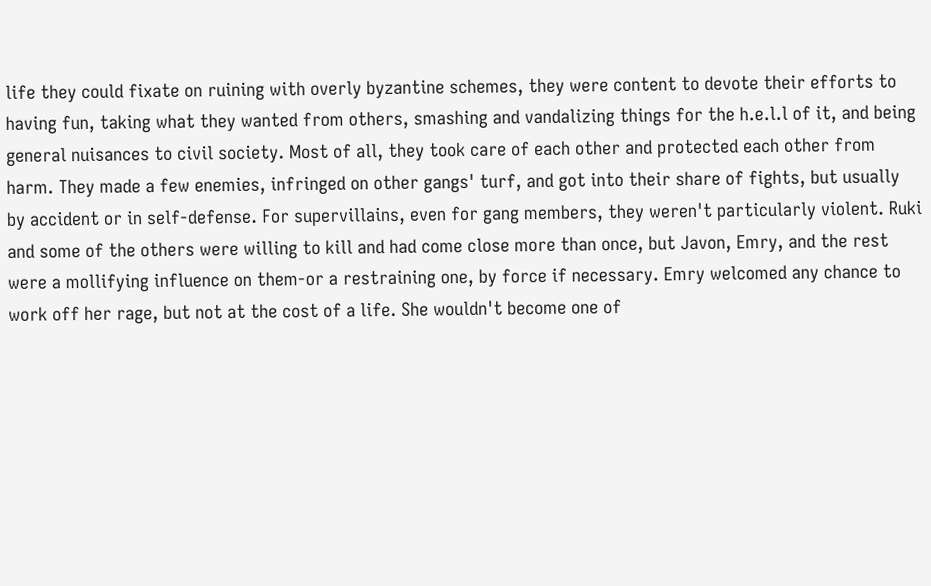life they could fixate on ruining with overly byzantine schemes, they were content to devote their efforts to having fun, taking what they wanted from others, smashing and vandalizing things for the h.e.l.l of it, and being general nuisances to civil society. Most of all, they took care of each other and protected each other from harm. They made a few enemies, infringed on other gangs' turf, and got into their share of fights, but usually by accident or in self-defense. For supervillains, even for gang members, they weren't particularly violent. Ruki and some of the others were willing to kill and had come close more than once, but Javon, Emry, and the rest were a mollifying influence on them-or a restraining one, by force if necessary. Emry welcomed any chance to work off her rage, but not at the cost of a life. She wouldn't become one of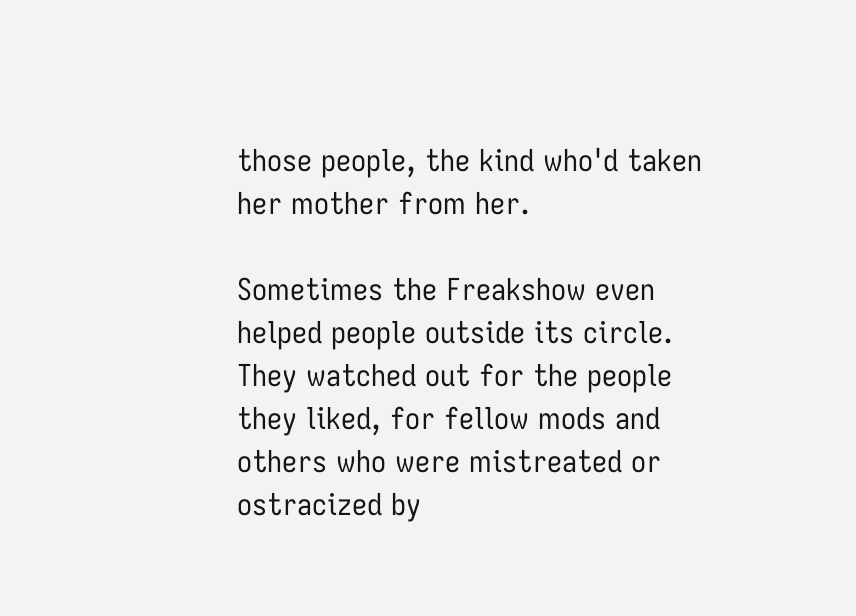those people, the kind who'd taken her mother from her.

Sometimes the Freakshow even helped people outside its circle. They watched out for the people they liked, for fellow mods and others who were mistreated or ostracized by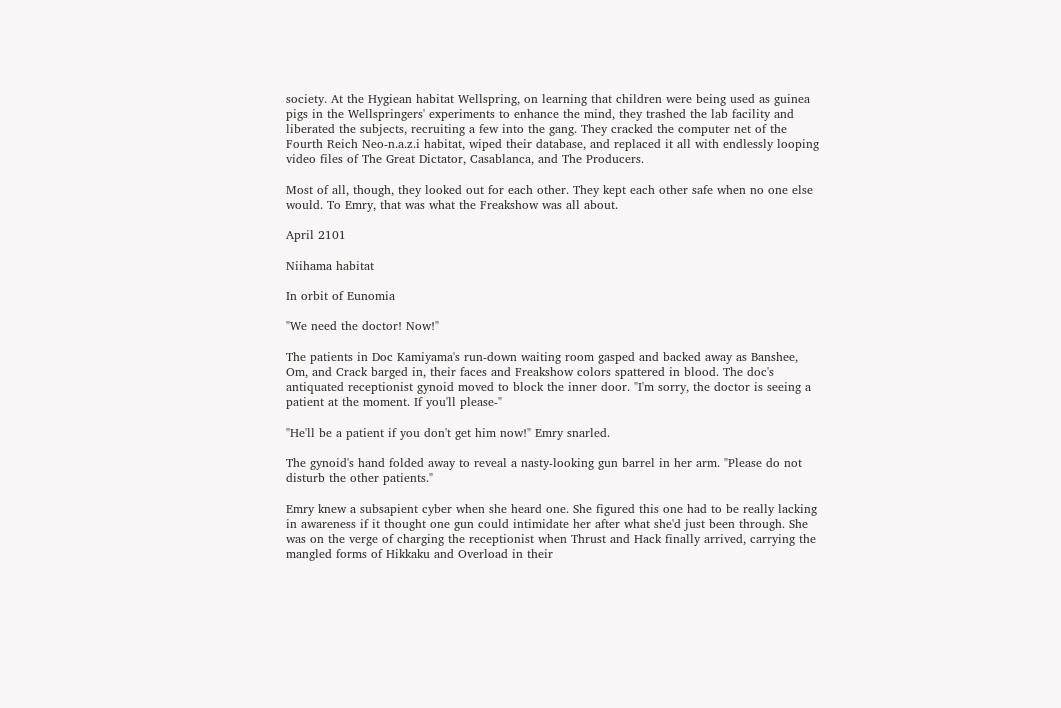society. At the Hygiean habitat Wellspring, on learning that children were being used as guinea pigs in the Wellspringers' experiments to enhance the mind, they trashed the lab facility and liberated the subjects, recruiting a few into the gang. They cracked the computer net of the Fourth Reich Neo-n.a.z.i habitat, wiped their database, and replaced it all with endlessly looping video files of The Great Dictator, Casablanca, and The Producers.

Most of all, though, they looked out for each other. They kept each other safe when no one else would. To Emry, that was what the Freakshow was all about.

April 2101

Niihama habitat

In orbit of Eunomia

"We need the doctor! Now!"

The patients in Doc Kamiyama's run-down waiting room gasped and backed away as Banshee, Om, and Crack barged in, their faces and Freakshow colors spattered in blood. The doc's antiquated receptionist gynoid moved to block the inner door. "I'm sorry, the doctor is seeing a patient at the moment. If you'll please-"

"He'll be a patient if you don't get him now!" Emry snarled.

The gynoid's hand folded away to reveal a nasty-looking gun barrel in her arm. "Please do not disturb the other patients."

Emry knew a subsapient cyber when she heard one. She figured this one had to be really lacking in awareness if it thought one gun could intimidate her after what she'd just been through. She was on the verge of charging the receptionist when Thrust and Hack finally arrived, carrying the mangled forms of Hikkaku and Overload in their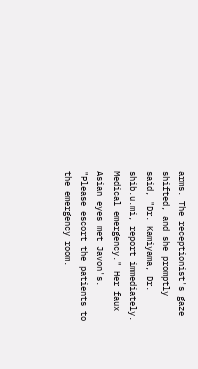arms. The receptionist's gaze shifted, and she promptly said, "Dr. Kamiyama, Dr. shib.u.mi, report immediately. Medical emergency." Her faux Asian eyes met Javon's. "Please escort the patients to the emergency room.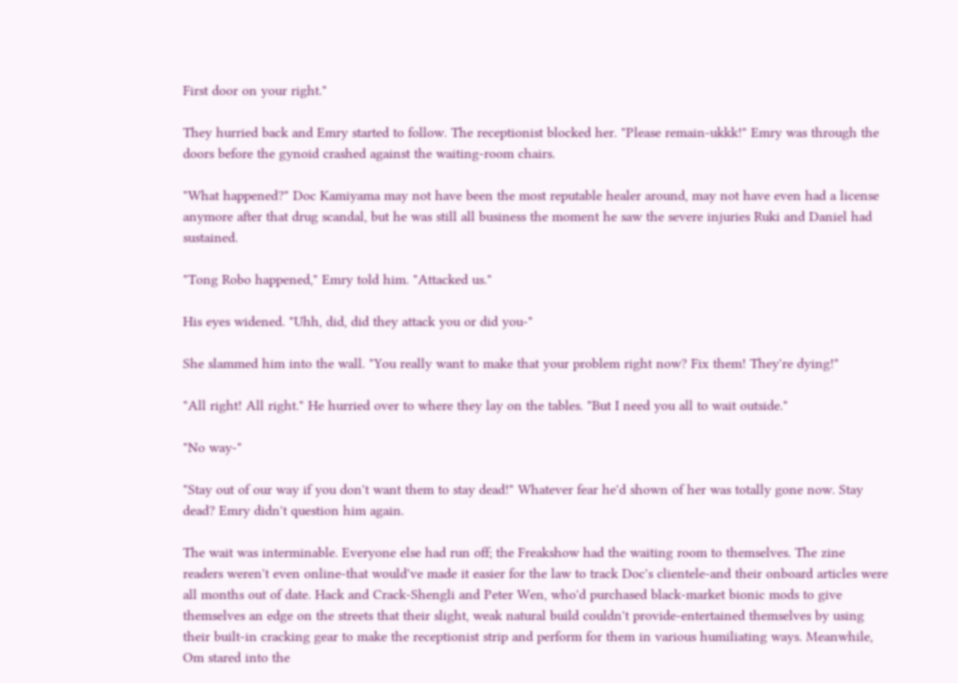First door on your right."

They hurried back and Emry started to follow. The receptionist blocked her. "Please remain-ukkk!" Emry was through the doors before the gynoid crashed against the waiting-room chairs.

"What happened?" Doc Kamiyama may not have been the most reputable healer around, may not have even had a license anymore after that drug scandal, but he was still all business the moment he saw the severe injuries Ruki and Daniel had sustained.

"Tong Robo happened," Emry told him. "Attacked us."

His eyes widened. "Uhh, did, did they attack you or did you-"

She slammed him into the wall. "You really want to make that your problem right now? Fix them! They're dying!"

"All right! All right." He hurried over to where they lay on the tables. "But I need you all to wait outside."

"No way-"

"Stay out of our way if you don't want them to stay dead!" Whatever fear he'd shown of her was totally gone now. Stay dead? Emry didn't question him again.

The wait was interminable. Everyone else had run off; the Freakshow had the waiting room to themselves. The zine readers weren't even online-that would've made it easier for the law to track Doc's clientele-and their onboard articles were all months out of date. Hack and Crack-Shengli and Peter Wen, who'd purchased black-market bionic mods to give themselves an edge on the streets that their slight, weak natural build couldn't provide-entertained themselves by using their built-in cracking gear to make the receptionist strip and perform for them in various humiliating ways. Meanwhile, Om stared into the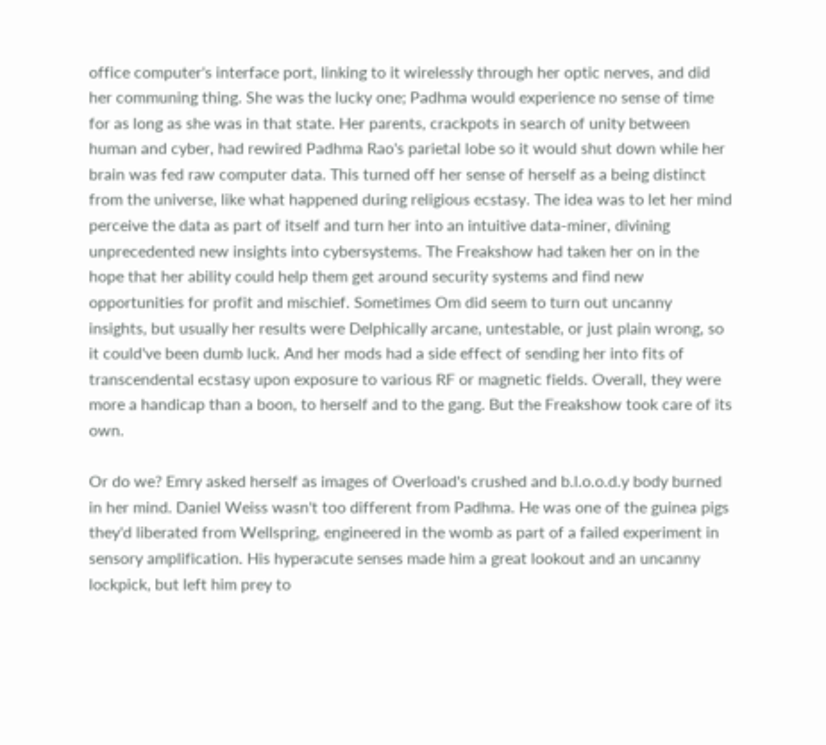office computer's interface port, linking to it wirelessly through her optic nerves, and did her communing thing. She was the lucky one; Padhma would experience no sense of time for as long as she was in that state. Her parents, crackpots in search of unity between human and cyber, had rewired Padhma Rao's parietal lobe so it would shut down while her brain was fed raw computer data. This turned off her sense of herself as a being distinct from the universe, like what happened during religious ecstasy. The idea was to let her mind perceive the data as part of itself and turn her into an intuitive data-miner, divining unprecedented new insights into cybersystems. The Freakshow had taken her on in the hope that her ability could help them get around security systems and find new opportunities for profit and mischief. Sometimes Om did seem to turn out uncanny insights, but usually her results were Delphically arcane, untestable, or just plain wrong, so it could've been dumb luck. And her mods had a side effect of sending her into fits of transcendental ecstasy upon exposure to various RF or magnetic fields. Overall, they were more a handicap than a boon, to herself and to the gang. But the Freakshow took care of its own.

Or do we? Emry asked herself as images of Overload's crushed and b.l.o.o.d.y body burned in her mind. Daniel Weiss wasn't too different from Padhma. He was one of the guinea pigs they'd liberated from Wellspring, engineered in the womb as part of a failed experiment in sensory amplification. His hyperacute senses made him a great lookout and an uncanny lockpick, but left him prey to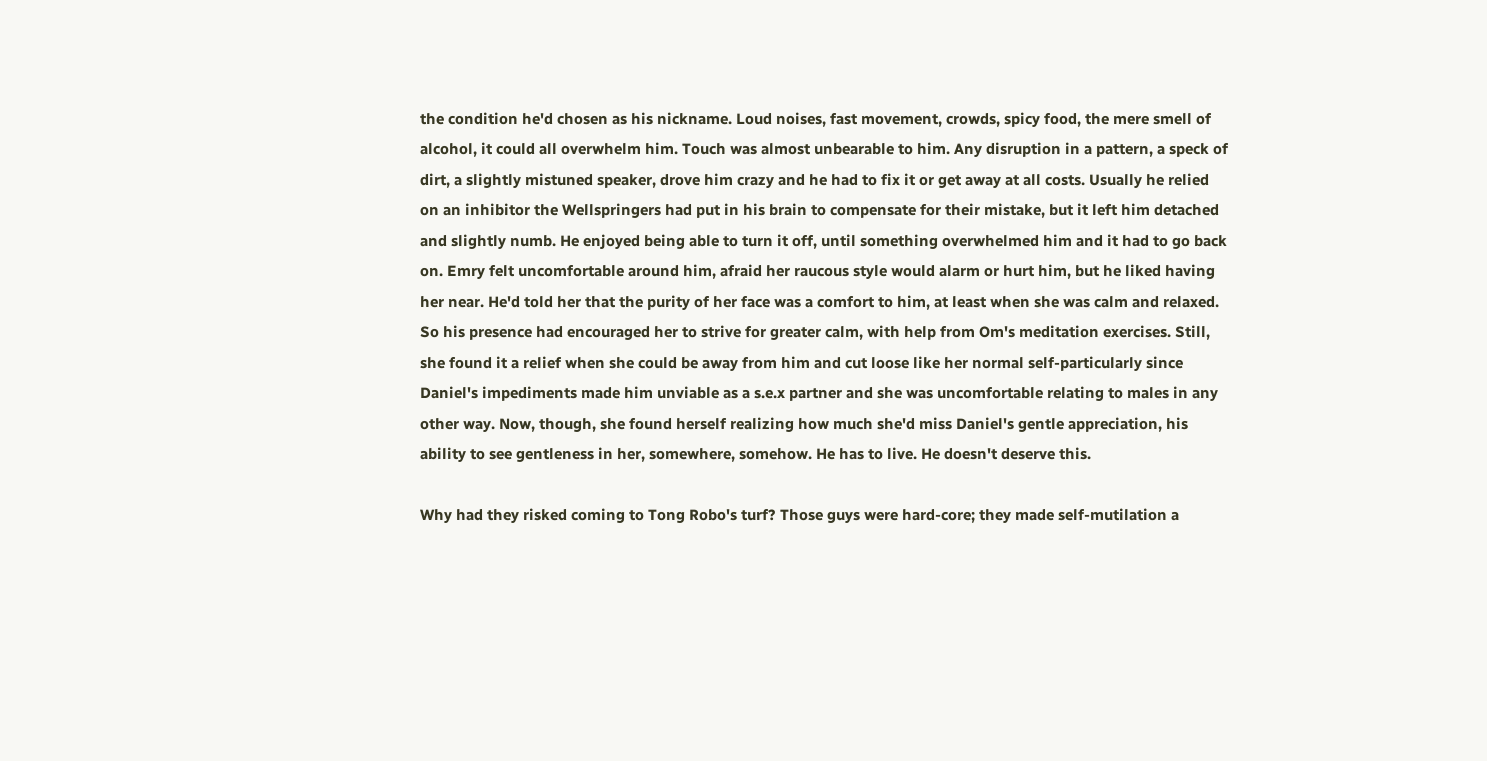the condition he'd chosen as his nickname. Loud noises, fast movement, crowds, spicy food, the mere smell of alcohol, it could all overwhelm him. Touch was almost unbearable to him. Any disruption in a pattern, a speck of dirt, a slightly mistuned speaker, drove him crazy and he had to fix it or get away at all costs. Usually he relied on an inhibitor the Wellspringers had put in his brain to compensate for their mistake, but it left him detached and slightly numb. He enjoyed being able to turn it off, until something overwhelmed him and it had to go back on. Emry felt uncomfortable around him, afraid her raucous style would alarm or hurt him, but he liked having her near. He'd told her that the purity of her face was a comfort to him, at least when she was calm and relaxed. So his presence had encouraged her to strive for greater calm, with help from Om's meditation exercises. Still, she found it a relief when she could be away from him and cut loose like her normal self-particularly since Daniel's impediments made him unviable as a s.e.x partner and she was uncomfortable relating to males in any other way. Now, though, she found herself realizing how much she'd miss Daniel's gentle appreciation, his ability to see gentleness in her, somewhere, somehow. He has to live. He doesn't deserve this.

Why had they risked coming to Tong Robo's turf? Those guys were hard-core; they made self-mutilation a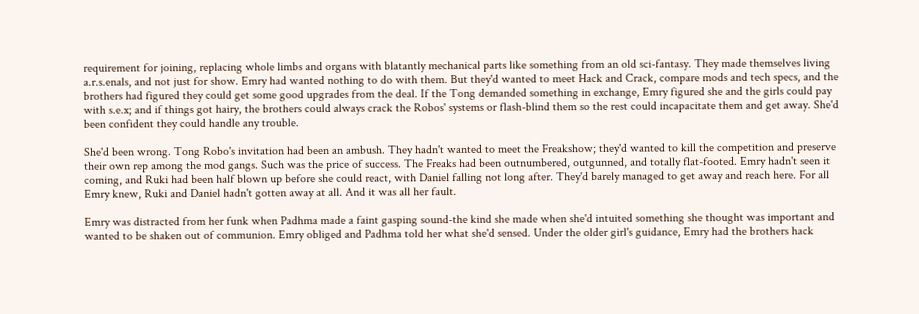requirement for joining, replacing whole limbs and organs with blatantly mechanical parts like something from an old sci-fantasy. They made themselves living a.r.s.enals, and not just for show. Emry had wanted nothing to do with them. But they'd wanted to meet Hack and Crack, compare mods and tech specs, and the brothers had figured they could get some good upgrades from the deal. If the Tong demanded something in exchange, Emry figured she and the girls could pay with s.e.x; and if things got hairy, the brothers could always crack the Robos' systems or flash-blind them so the rest could incapacitate them and get away. She'd been confident they could handle any trouble.

She'd been wrong. Tong Robo's invitation had been an ambush. They hadn't wanted to meet the Freakshow; they'd wanted to kill the competition and preserve their own rep among the mod gangs. Such was the price of success. The Freaks had been outnumbered, outgunned, and totally flat-footed. Emry hadn't seen it coming, and Ruki had been half blown up before she could react, with Daniel falling not long after. They'd barely managed to get away and reach here. For all Emry knew, Ruki and Daniel hadn't gotten away at all. And it was all her fault.

Emry was distracted from her funk when Padhma made a faint gasping sound-the kind she made when she'd intuited something she thought was important and wanted to be shaken out of communion. Emry obliged and Padhma told her what she'd sensed. Under the older girl's guidance, Emry had the brothers hack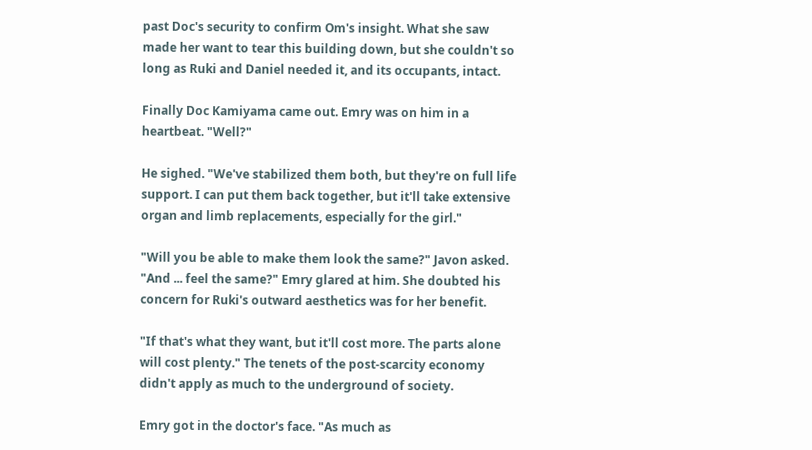past Doc's security to confirm Om's insight. What she saw made her want to tear this building down, but she couldn't so long as Ruki and Daniel needed it, and its occupants, intact.

Finally Doc Kamiyama came out. Emry was on him in a heartbeat. "Well?"

He sighed. "We've stabilized them both, but they're on full life support. I can put them back together, but it'll take extensive organ and limb replacements, especially for the girl."

"Will you be able to make them look the same?" Javon asked. "And ... feel the same?" Emry glared at him. She doubted his concern for Ruki's outward aesthetics was for her benefit.

"If that's what they want, but it'll cost more. The parts alone will cost plenty." The tenets of the post-scarcity economy didn't apply as much to the underground of society.

Emry got in the doctor's face. "As much as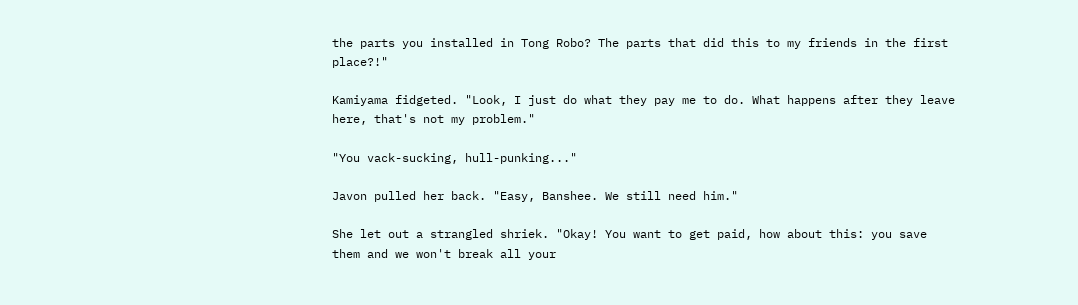the parts you installed in Tong Robo? The parts that did this to my friends in the first place?!"

Kamiyama fidgeted. "Look, I just do what they pay me to do. What happens after they leave here, that's not my problem."

"You vack-sucking, hull-punking..."

Javon pulled her back. "Easy, Banshee. We still need him."

She let out a strangled shriek. "Okay! You want to get paid, how about this: you save them and we won't break all your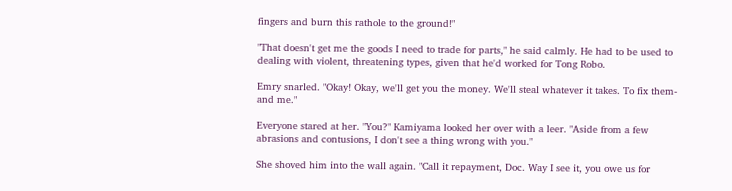fingers and burn this rathole to the ground!"

"That doesn't get me the goods I need to trade for parts," he said calmly. He had to be used to dealing with violent, threatening types, given that he'd worked for Tong Robo.

Emry snarled. "Okay! Okay, we'll get you the money. We'll steal whatever it takes. To fix them-and me."

Everyone stared at her. "You?" Kamiyama looked her over with a leer. "Aside from a few abrasions and contusions, I don't see a thing wrong with you."

She shoved him into the wall again. "Call it repayment, Doc. Way I see it, you owe us for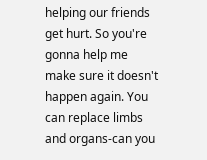helping our friends get hurt. So you're gonna help me make sure it doesn't happen again. You can replace limbs and organs-can you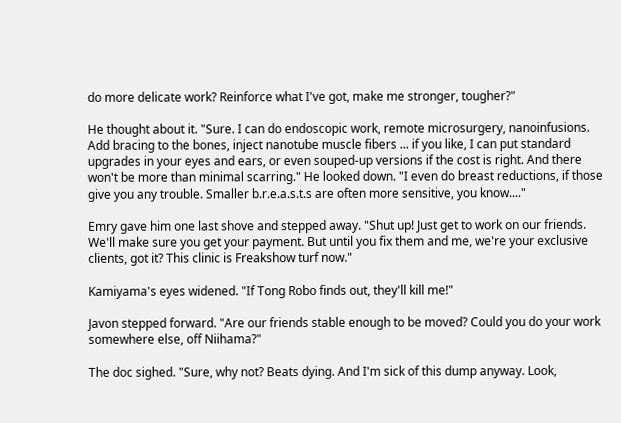do more delicate work? Reinforce what I've got, make me stronger, tougher?"

He thought about it. "Sure. I can do endoscopic work, remote microsurgery, nanoinfusions. Add bracing to the bones, inject nanotube muscle fibers ... if you like, I can put standard upgrades in your eyes and ears, or even souped-up versions if the cost is right. And there won't be more than minimal scarring." He looked down. "I even do breast reductions, if those give you any trouble. Smaller b.r.e.a.s.t.s are often more sensitive, you know...."

Emry gave him one last shove and stepped away. "Shut up! Just get to work on our friends. We'll make sure you get your payment. But until you fix them and me, we're your exclusive clients, got it? This clinic is Freakshow turf now."

Kamiyama's eyes widened. "If Tong Robo finds out, they'll kill me!"

Javon stepped forward. "Are our friends stable enough to be moved? Could you do your work somewhere else, off Niihama?"

The doc sighed. "Sure, why not? Beats dying. And I'm sick of this dump anyway. Look,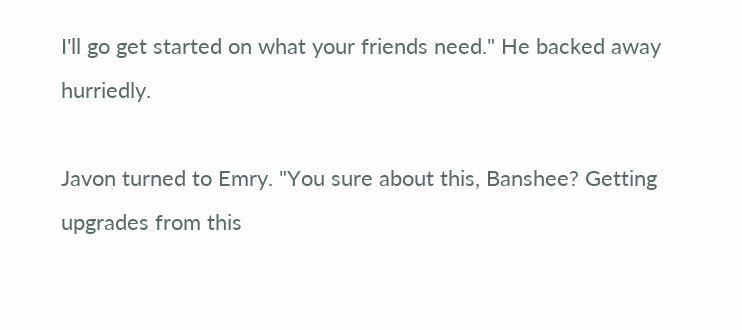I'll go get started on what your friends need." He backed away hurriedly.

Javon turned to Emry. "You sure about this, Banshee? Getting upgrades from this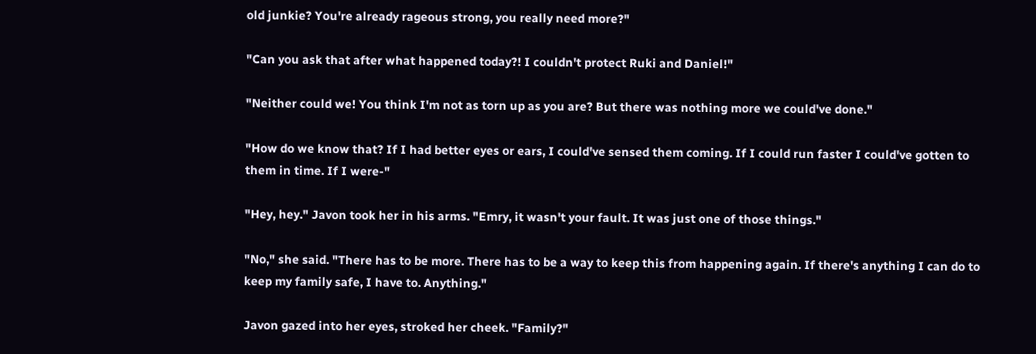old junkie? You're already rageous strong, you really need more?"

"Can you ask that after what happened today?! I couldn't protect Ruki and Daniel!"

"Neither could we! You think I'm not as torn up as you are? But there was nothing more we could've done."

"How do we know that? If I had better eyes or ears, I could've sensed them coming. If I could run faster I could've gotten to them in time. If I were-"

"Hey, hey." Javon took her in his arms. "Emry, it wasn't your fault. It was just one of those things."

"No," she said. "There has to be more. There has to be a way to keep this from happening again. If there's anything I can do to keep my family safe, I have to. Anything."

Javon gazed into her eyes, stroked her cheek. "Family?"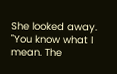She looked away. "You know what I mean. The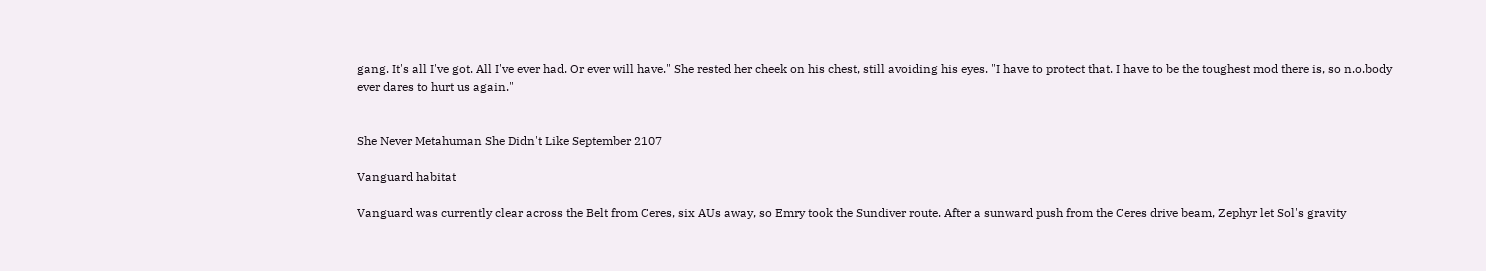gang. It's all I've got. All I've ever had. Or ever will have." She rested her cheek on his chest, still avoiding his eyes. "I have to protect that. I have to be the toughest mod there is, so n.o.body ever dares to hurt us again."


She Never Metahuman She Didn't Like September 2107

Vanguard habitat

Vanguard was currently clear across the Belt from Ceres, six AUs away, so Emry took the Sundiver route. After a sunward push from the Ceres drive beam, Zephyr let Sol's gravity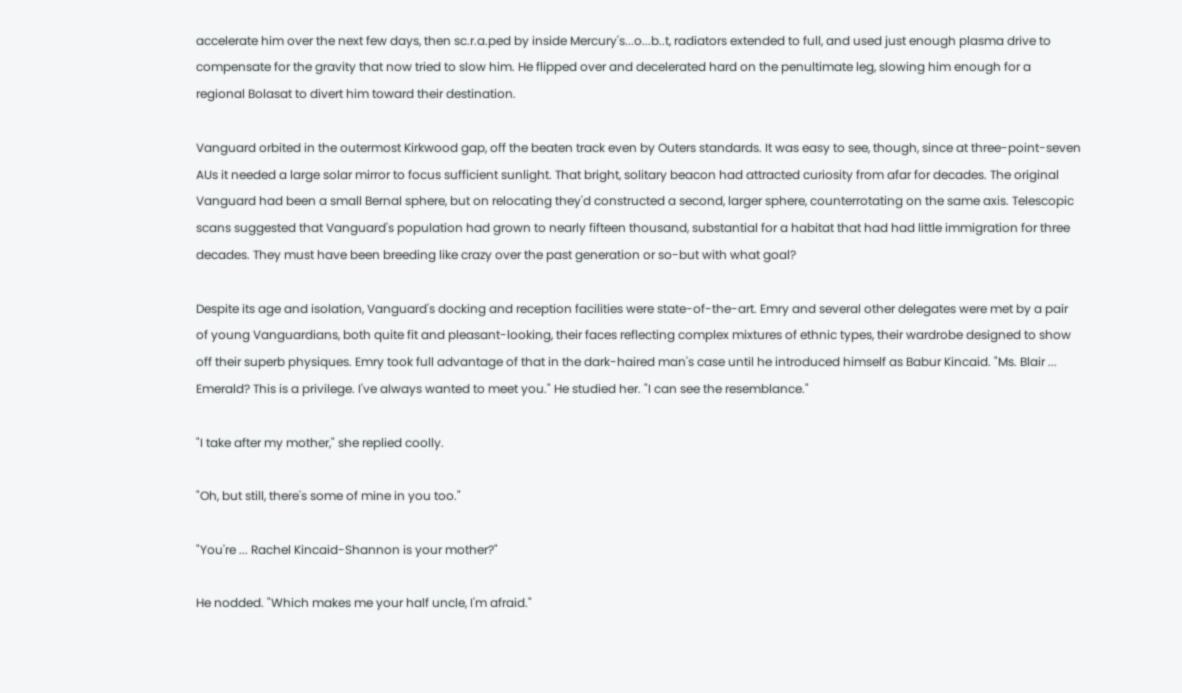accelerate him over the next few days, then sc.r.a.ped by inside Mercury's...o...b..t, radiators extended to full, and used just enough plasma drive to compensate for the gravity that now tried to slow him. He flipped over and decelerated hard on the penultimate leg, slowing him enough for a regional Bolasat to divert him toward their destination.

Vanguard orbited in the outermost Kirkwood gap, off the beaten track even by Outers standards. It was easy to see, though, since at three-point-seven AUs it needed a large solar mirror to focus sufficient sunlight. That bright, solitary beacon had attracted curiosity from afar for decades. The original Vanguard had been a small Bernal sphere, but on relocating they'd constructed a second, larger sphere, counterrotating on the same axis. Telescopic scans suggested that Vanguard's population had grown to nearly fifteen thousand, substantial for a habitat that had had little immigration for three decades. They must have been breeding like crazy over the past generation or so-but with what goal?

Despite its age and isolation, Vanguard's docking and reception facilities were state-of-the-art. Emry and several other delegates were met by a pair of young Vanguardians, both quite fit and pleasant-looking, their faces reflecting complex mixtures of ethnic types, their wardrobe designed to show off their superb physiques. Emry took full advantage of that in the dark-haired man's case until he introduced himself as Babur Kincaid. "Ms. Blair ... Emerald? This is a privilege. I've always wanted to meet you." He studied her. "I can see the resemblance."

"I take after my mother," she replied coolly.

"Oh, but still, there's some of mine in you too."

"You're ... Rachel Kincaid-Shannon is your mother?"

He nodded. "Which makes me your half uncle, I'm afraid."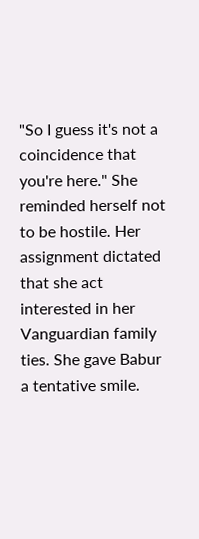"So I guess it's not a coincidence that you're here." She reminded herself not to be hostile. Her assignment dictated that she act interested in her Vanguardian family ties. She gave Babur a tentative smile.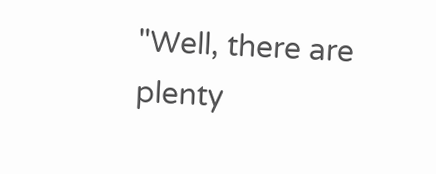"Well, there are plenty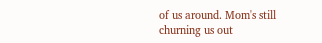of us around. Mom's still churning us out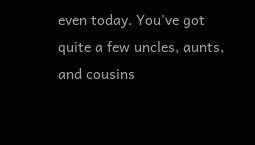even today. You've got quite a few uncles, aunts, and cousins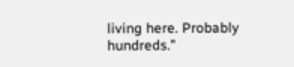living here. Probably hundreds."